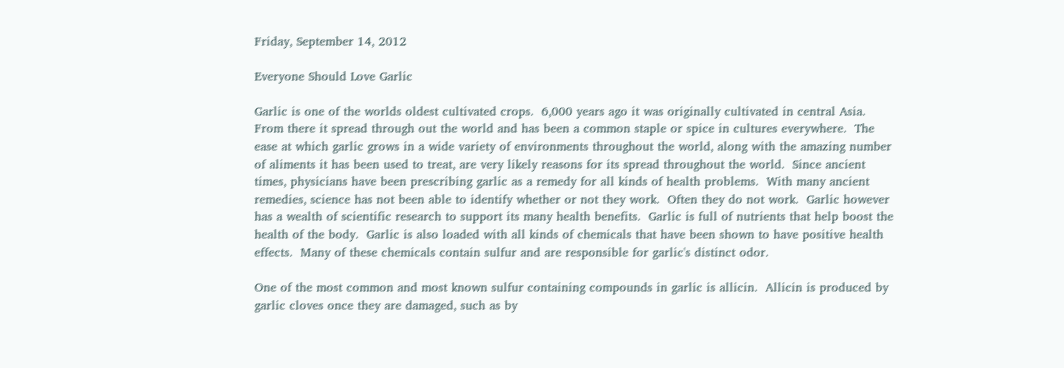Friday, September 14, 2012

Everyone Should Love Garlic

Garlic is one of the worlds oldest cultivated crops.  6,000 years ago it was originally cultivated in central Asia.  From there it spread through out the world and has been a common staple or spice in cultures everywhere.  The ease at which garlic grows in a wide variety of environments throughout the world, along with the amazing number of aliments it has been used to treat, are very likely reasons for its spread throughout the world.  Since ancient times, physicians have been prescribing garlic as a remedy for all kinds of health problems.  With many ancient remedies, science has not been able to identify whether or not they work.  Often they do not work.  Garlic however has a wealth of scientific research to support its many health benefits.  Garlic is full of nutrients that help boost the health of the body.  Garlic is also loaded with all kinds of chemicals that have been shown to have positive health effects.  Many of these chemicals contain sulfur and are responsible for garlic's distinct odor.

One of the most common and most known sulfur containing compounds in garlic is allicin.  Allicin is produced by garlic cloves once they are damaged, such as by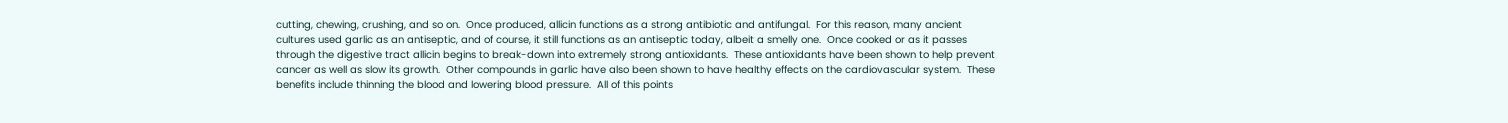cutting, chewing, crushing, and so on.  Once produced, allicin functions as a strong antibiotic and antifungal.  For this reason, many ancient cultures used garlic as an antiseptic, and of course, it still functions as an antiseptic today, albeit a smelly one.  Once cooked or as it passes through the digestive tract allicin begins to break-down into extremely strong antioxidants.  These antioxidants have been shown to help prevent cancer as well as slow its growth.  Other compounds in garlic have also been shown to have healthy effects on the cardiovascular system.  These benefits include thinning the blood and lowering blood pressure.  All of this points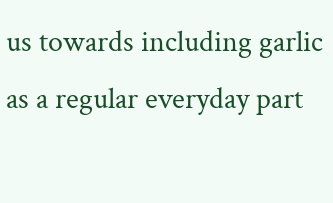us towards including garlic as a regular everyday part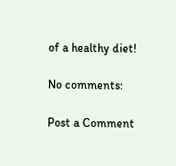of a healthy diet!

No comments:

Post a Comment